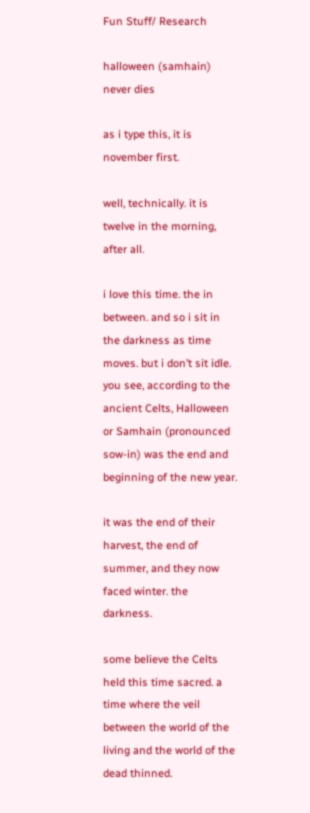Fun Stuff/ Research

halloween (samhain) never dies

as i type this, it is november first.

well, technically. it is twelve in the morning, after all.

i love this time. the in between. and so i sit in the darkness as time moves. but i don’t sit idle.
you see, according to the ancient Celts, Halloween or Samhain (pronounced sow-in) was the end and beginning of the new year.

it was the end of their harvest, the end of summer, and they now faced winter. the darkness.

some believe the Celts held this time sacred. a time where the veil between the world of the living and the world of the dead thinned.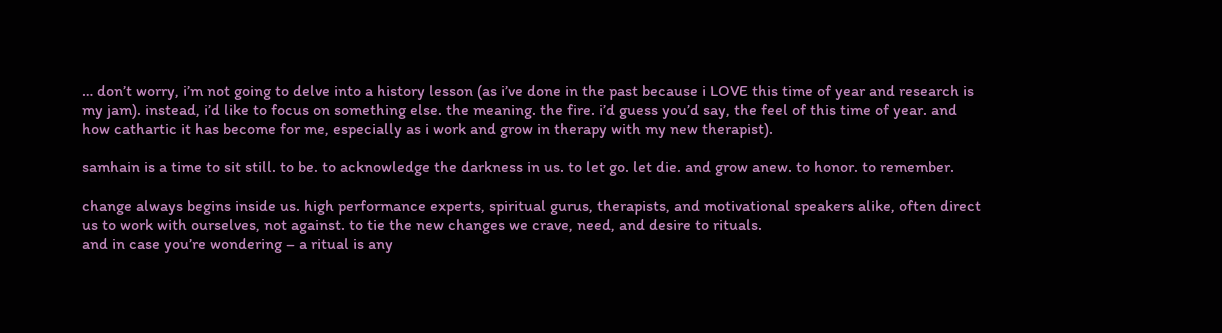… don’t worry, i’m not going to delve into a history lesson (as i’ve done in the past because i LOVE this time of year and research is my jam). instead, i’d like to focus on something else. the meaning. the fire. i’d guess you’d say, the feel of this time of year. and how cathartic it has become for me, especially as i work and grow in therapy with my new therapist).

samhain is a time to sit still. to be. to acknowledge the darkness in us. to let go. let die. and grow anew. to honor. to remember.

change always begins inside us. high performance experts, spiritual gurus, therapists, and motivational speakers alike, often direct us to work with ourselves, not against. to tie the new changes we crave, need, and desire to rituals.
and in case you’re wondering – a ritual is any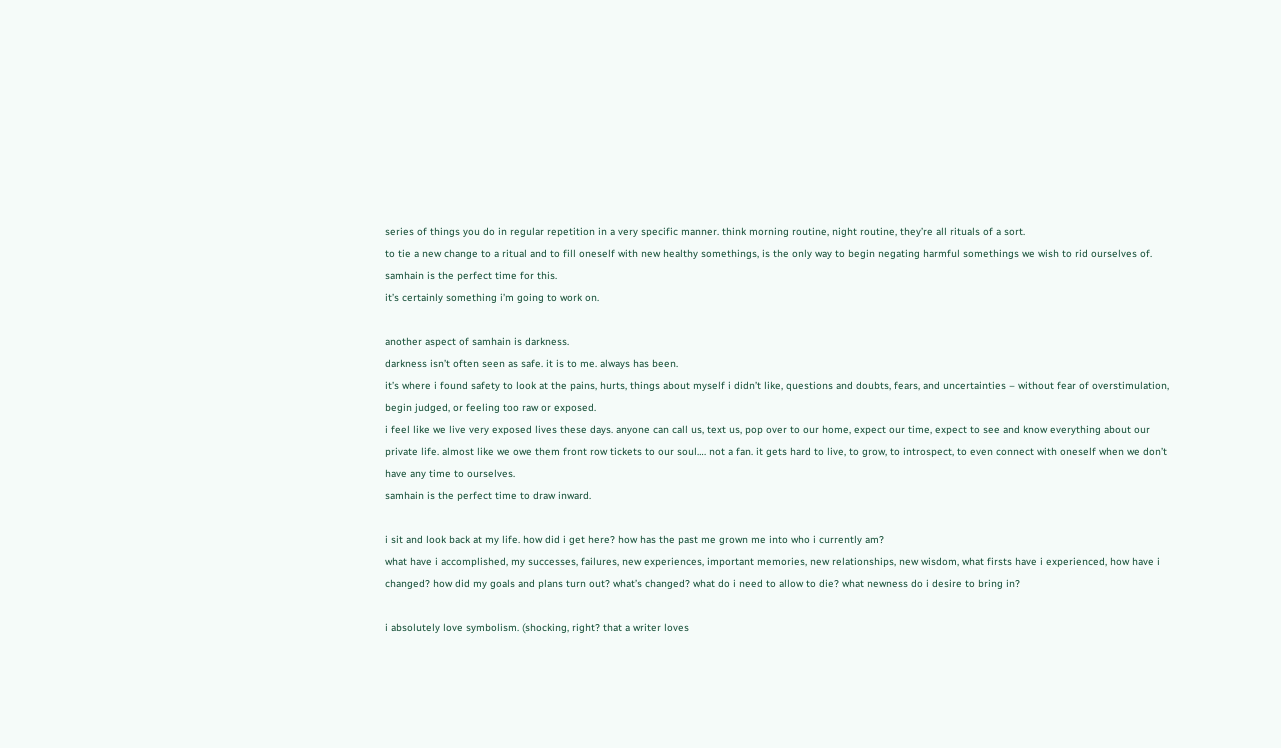series of things you do in regular repetition in a very specific manner. think morning routine, night routine, they’re all rituals of a sort.
to tie a new change to a ritual and to fill oneself with new healthy somethings, is the only way to begin negating harmful somethings we wish to rid ourselves of.
samhain is the perfect time for this.
it’s certainly something i’m going to work on.

another aspect of samhain is darkness.
darkness isn’t often seen as safe. it is to me. always has been.
it’s where i found safety to look at the pains, hurts, things about myself i didn’t like, questions and doubts, fears, and uncertainties – without fear of overstimulation, begin judged, or feeling too raw or exposed.
i feel like we live very exposed lives these days. anyone can call us, text us, pop over to our home, expect our time, expect to see and know everything about our private life. almost like we owe them front row tickets to our soul…. not a fan. it gets hard to live, to grow, to introspect, to even connect with oneself when we don’t have any time to ourselves.
samhain is the perfect time to draw inward.

i sit and look back at my life. how did i get here? how has the past me grown me into who i currently am?
what have i accomplished, my successes, failures, new experiences, important memories, new relationships, new wisdom, what firsts have i experienced, how have i changed? how did my goals and plans turn out? what’s changed? what do i need to allow to die? what newness do i desire to bring in?

i absolutely love symbolism. (shocking, right? that a writer loves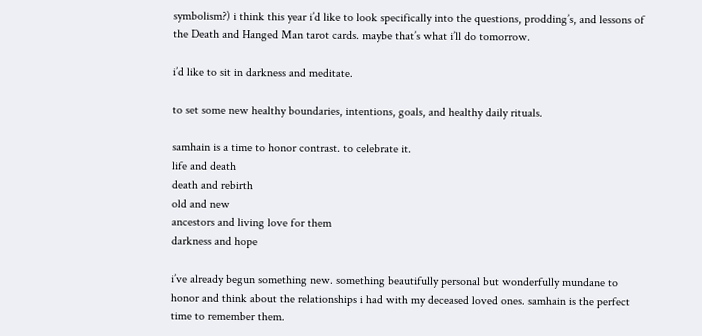symbolism?) i think this year i’d like to look specifically into the questions, prodding’s, and lessons of the Death and Hanged Man tarot cards. maybe that’s what i’ll do tomorrow.

i’d like to sit in darkness and meditate.

to set some new healthy boundaries, intentions, goals, and healthy daily rituals.

samhain is a time to honor contrast. to celebrate it.
life and death
death and rebirth
old and new
ancestors and living love for them
darkness and hope

i’ve already begun something new. something beautifully personal but wonderfully mundane to honor and think about the relationships i had with my deceased loved ones. samhain is the perfect time to remember them.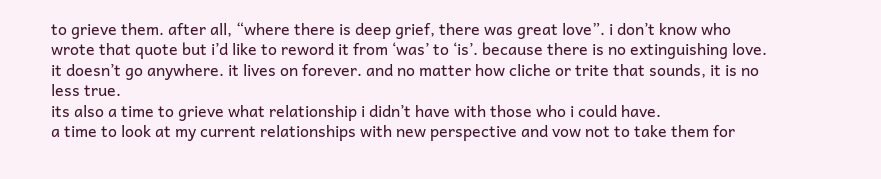to grieve them. after all, “where there is deep grief, there was great love”. i don’t know who wrote that quote but i’d like to reword it from ‘was’ to ‘is’. because there is no extinguishing love. it doesn’t go anywhere. it lives on forever. and no matter how cliche or trite that sounds, it is no less true.
its also a time to grieve what relationship i didn’t have with those who i could have.
a time to look at my current relationships with new perspective and vow not to take them for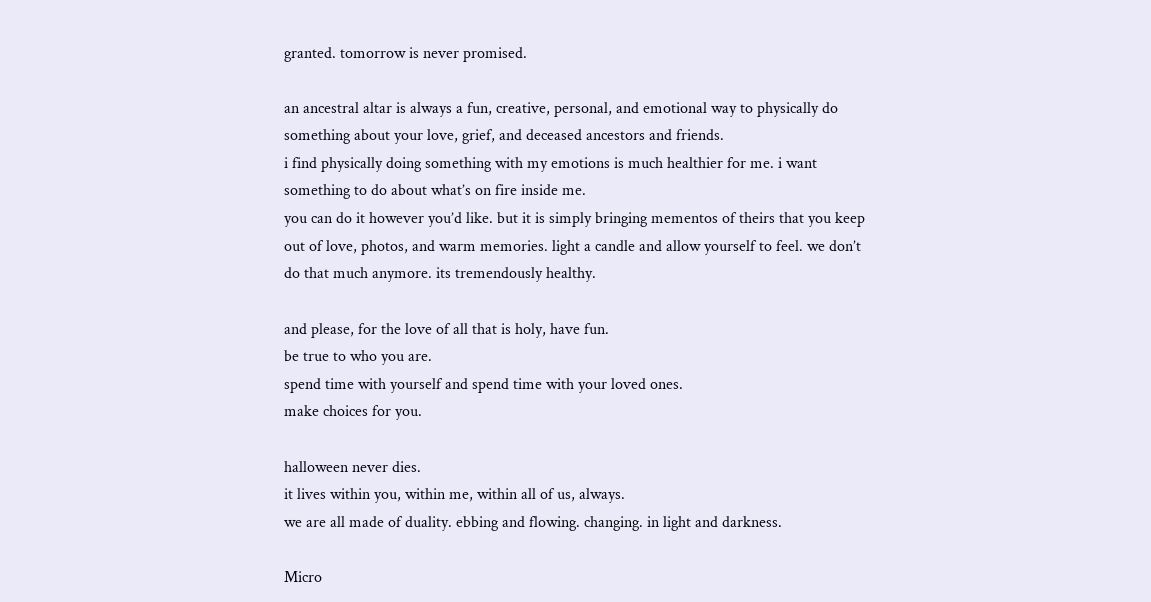granted. tomorrow is never promised.

an ancestral altar is always a fun, creative, personal, and emotional way to physically do something about your love, grief, and deceased ancestors and friends.
i find physically doing something with my emotions is much healthier for me. i want something to do about what’s on fire inside me.
you can do it however you’d like. but it is simply bringing mementos of theirs that you keep out of love, photos, and warm memories. light a candle and allow yourself to feel. we don’t do that much anymore. its tremendously healthy.

and please, for the love of all that is holy, have fun.
be true to who you are.
spend time with yourself and spend time with your loved ones.
make choices for you.

halloween never dies.
it lives within you, within me, within all of us, always.
we are all made of duality. ebbing and flowing. changing. in light and darkness.

Micro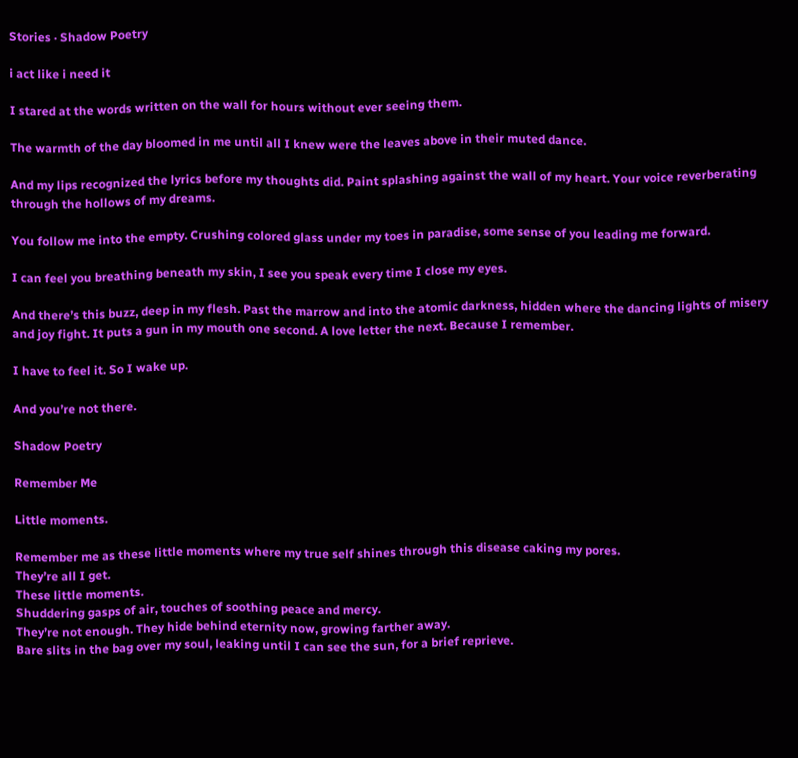Stories · Shadow Poetry

i act like i need it

I stared at the words written on the wall for hours without ever seeing them.

The warmth of the day bloomed in me until all I knew were the leaves above in their muted dance.

And my lips recognized the lyrics before my thoughts did. Paint splashing against the wall of my heart. Your voice reverberating through the hollows of my dreams.

You follow me into the empty. Crushing colored glass under my toes in paradise, some sense of you leading me forward.

I can feel you breathing beneath my skin, I see you speak every time I close my eyes.

And there’s this buzz, deep in my flesh. Past the marrow and into the atomic darkness, hidden where the dancing lights of misery and joy fight. It puts a gun in my mouth one second. A love letter the next. Because I remember.

I have to feel it. So I wake up.

And you’re not there.

Shadow Poetry

Remember Me

Little moments.

Remember me as these little moments where my true self shines through this disease caking my pores.
They’re all I get.
These little moments.
Shuddering gasps of air, touches of soothing peace and mercy.
They’re not enough. They hide behind eternity now, growing farther away.
Bare slits in the bag over my soul, leaking until I can see the sun, for a brief reprieve.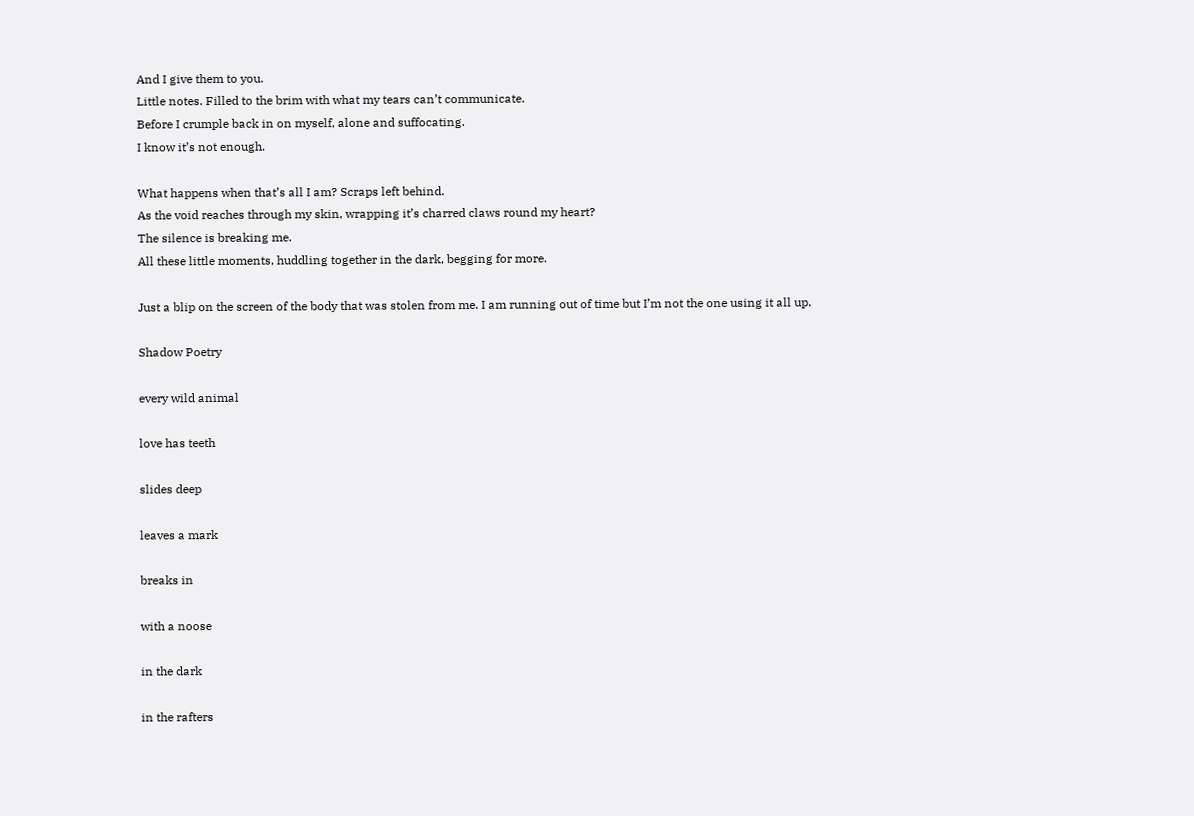And I give them to you.
Little notes. Filled to the brim with what my tears can’t communicate.
Before I crumple back in on myself, alone and suffocating.
I know it’s not enough.

What happens when that’s all I am? Scraps left behind.
As the void reaches through my skin, wrapping it’s charred claws round my heart?
The silence is breaking me.
All these little moments, huddling together in the dark, begging for more.

Just a blip on the screen of the body that was stolen from me. I am running out of time but I’m not the one using it all up.

Shadow Poetry

every wild animal

love has teeth

slides deep

leaves a mark

breaks in

with a noose

in the dark

in the rafters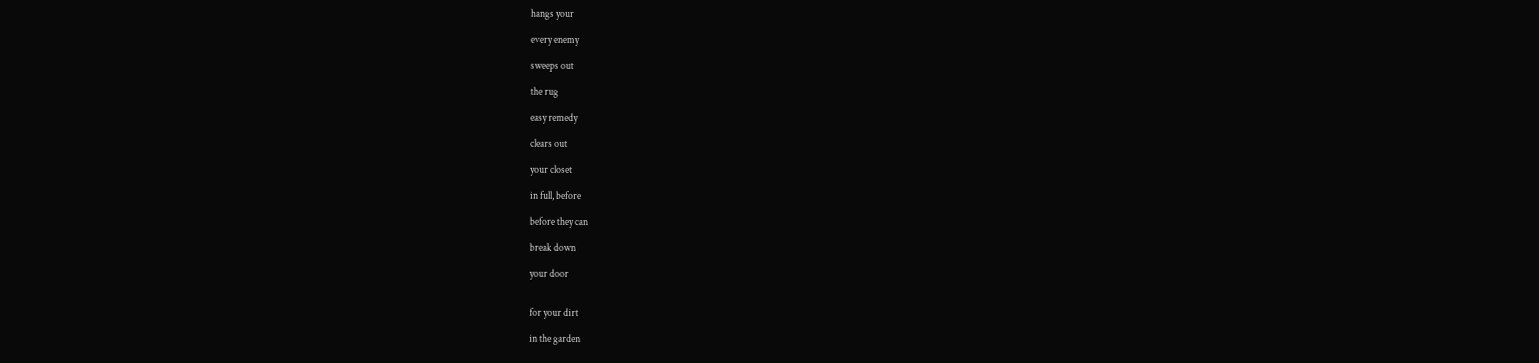hangs your

every enemy

sweeps out

the rug

easy remedy

clears out

your closet

in full, before

before they can

break down

your door


for your dirt

in the garden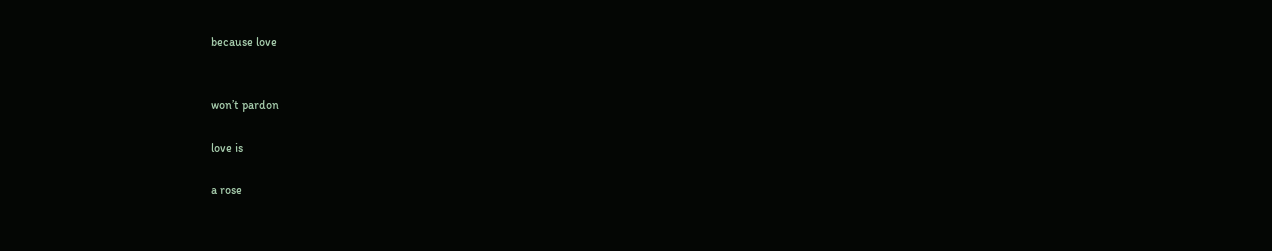because love


won’t pardon

love is

a rose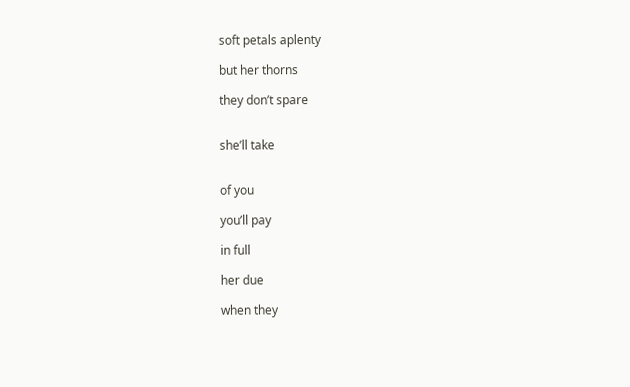soft petals aplenty

but her thorns

they don’t spare


she’ll take


of you

you’ll pay

in full

her due

when they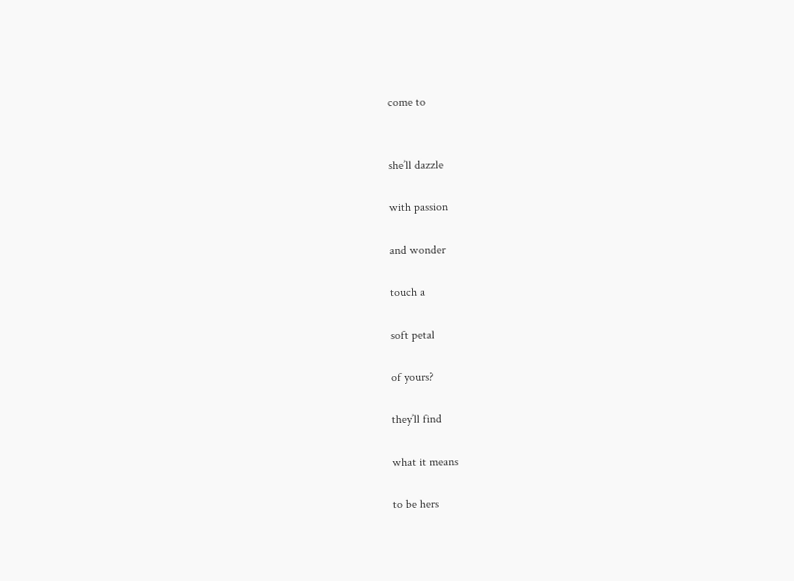come to


she’ll dazzle

with passion

and wonder

touch a

soft petal

of yours?

they’ll find

what it means

to be hers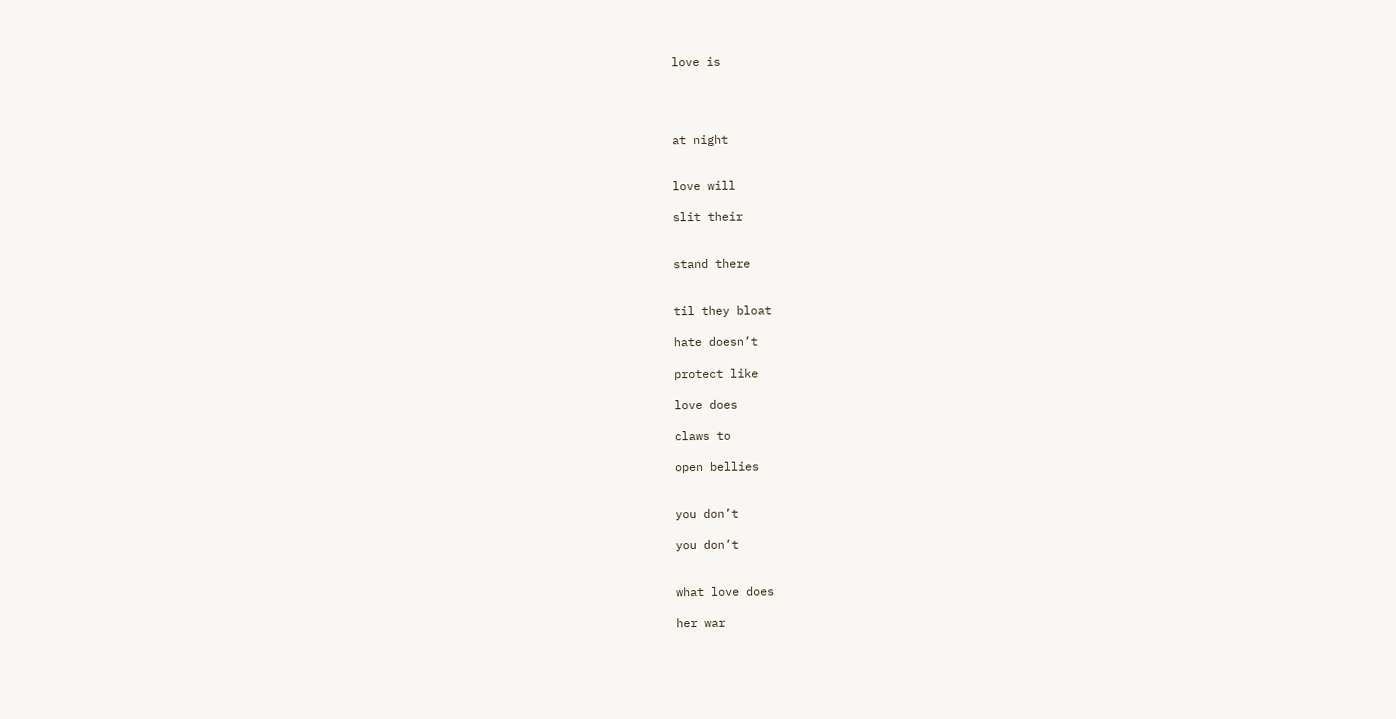love is




at night


love will

slit their


stand there


til they bloat

hate doesn’t

protect like

love does

claws to

open bellies


you don’t

you don’t


what love does

her war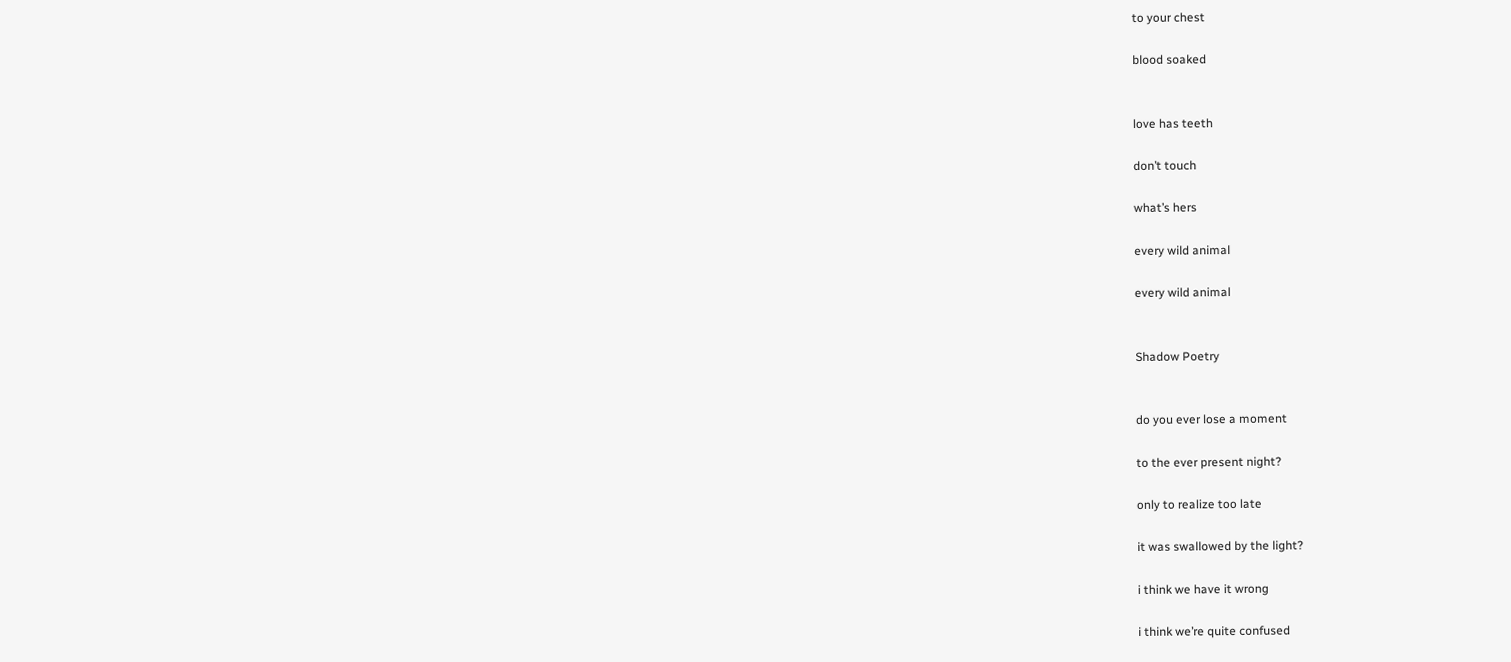to your chest

blood soaked


love has teeth

don’t touch

what’s hers

every wild animal

every wild animal


Shadow Poetry


do you ever lose a moment

to the ever present night?

only to realize too late

it was swallowed by the light?

i think we have it wrong

i think we’re quite confused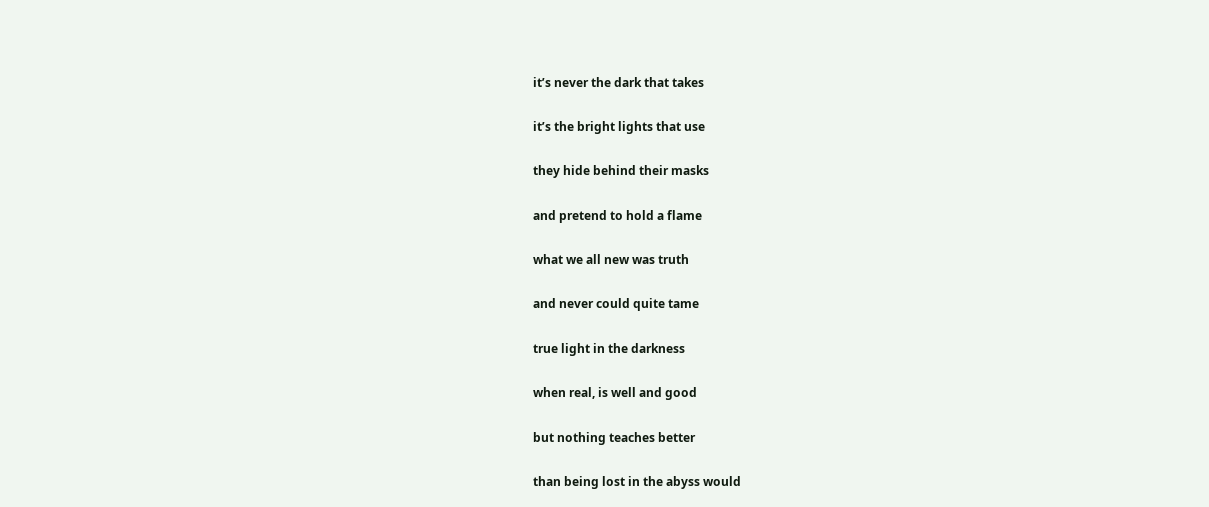it’s never the dark that takes

it’s the bright lights that use

they hide behind their masks

and pretend to hold a flame

what we all new was truth

and never could quite tame

true light in the darkness

when real, is well and good

but nothing teaches better

than being lost in the abyss would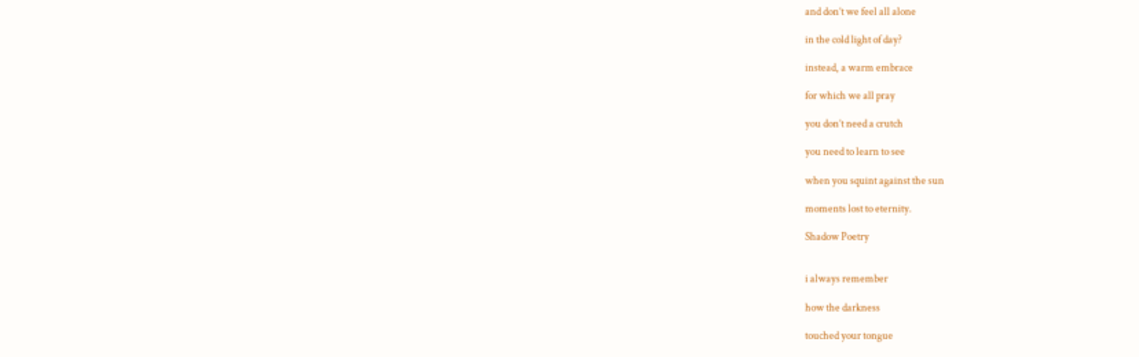and don’t we feel all alone

in the cold light of day?

instead, a warm embrace

for which we all pray

you don’t need a crutch

you need to learn to see

when you squint against the sun

moments lost to eternity.

Shadow Poetry


i always remember

how the darkness

touched your tongue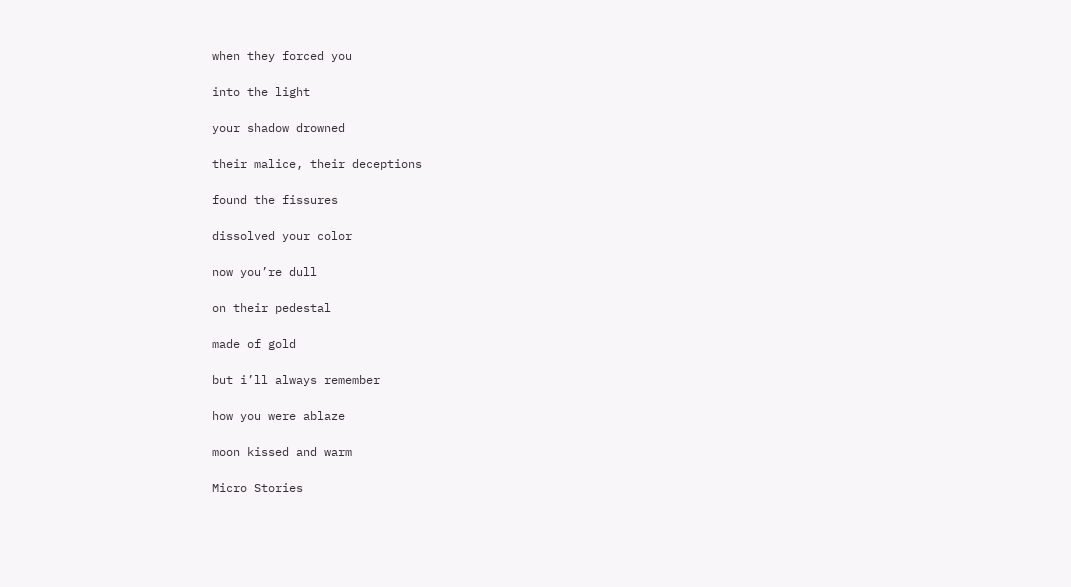when they forced you

into the light

your shadow drowned

their malice, their deceptions

found the fissures

dissolved your color

now you’re dull

on their pedestal

made of gold

but i’ll always remember

how you were ablaze

moon kissed and warm

Micro Stories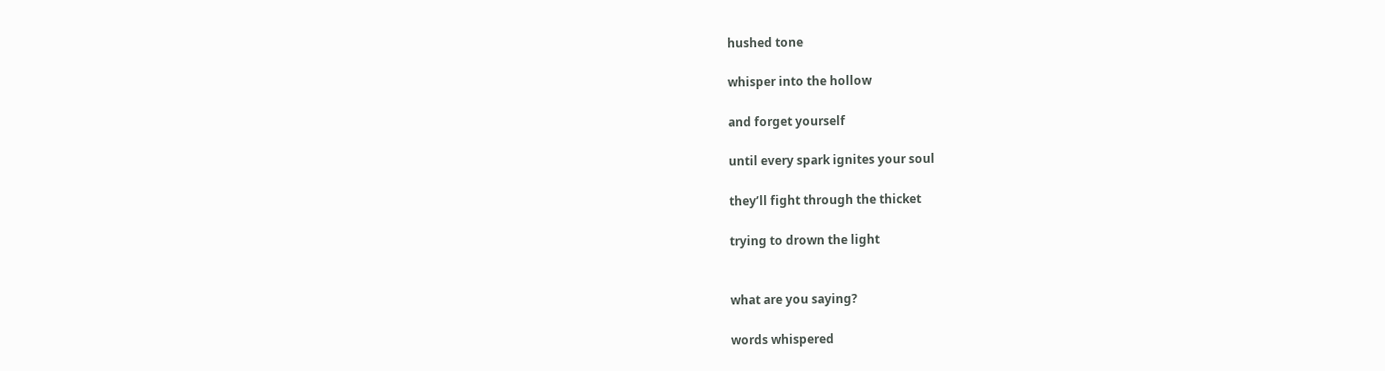hushed tone

whisper into the hollow

and forget yourself

until every spark ignites your soul

they’ll fight through the thicket

trying to drown the light


what are you saying?

words whispered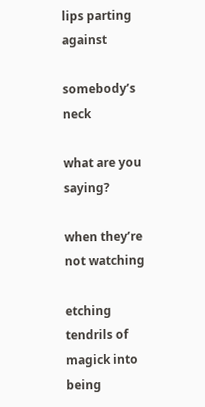lips parting against

somebody’s neck

what are you saying?

when they’re not watching

etching tendrils of magick into being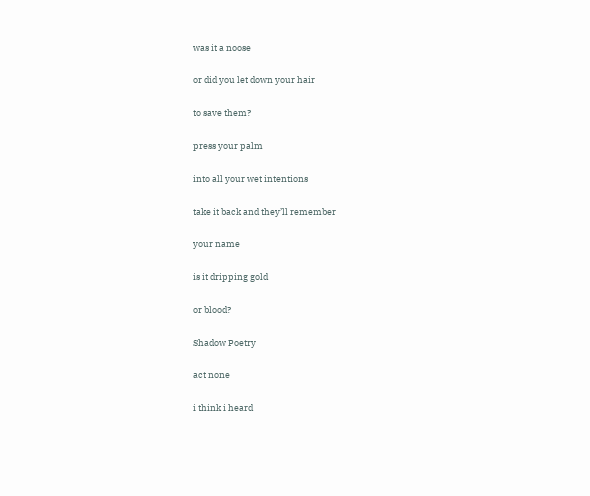was it a noose

or did you let down your hair

to save them?

press your palm

into all your wet intentions

take it back and they’ll remember

your name

is it dripping gold

or blood?

Shadow Poetry

act none

i think i heard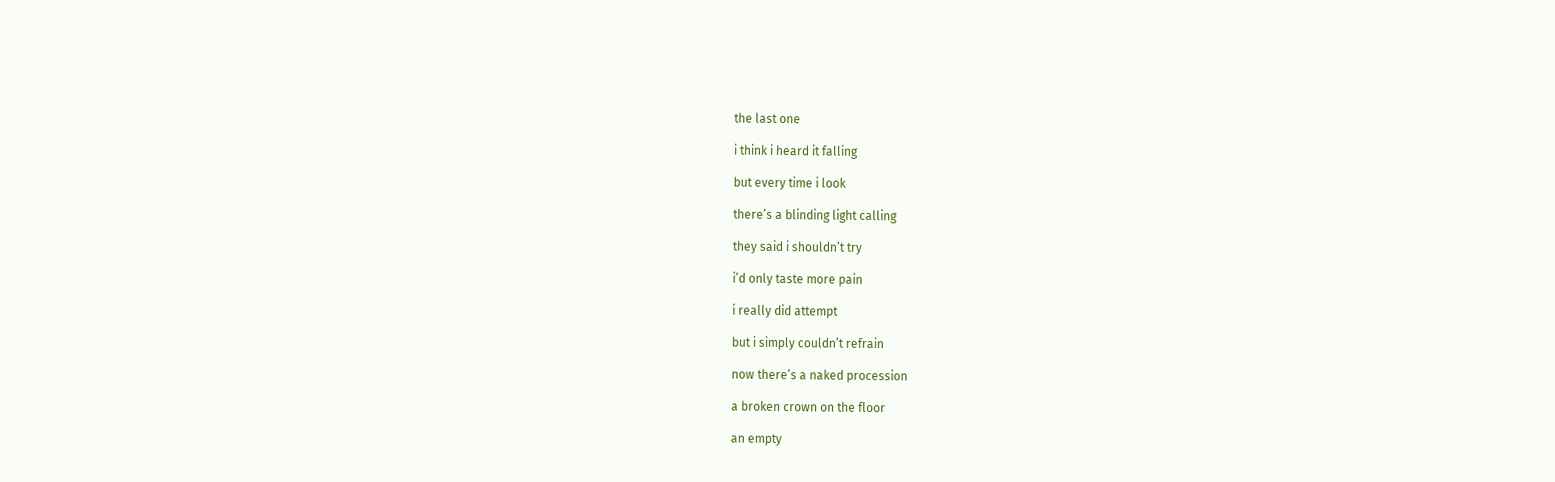the last one

i think i heard it falling

but every time i look

there’s a blinding light calling

they said i shouldn’t try

i’d only taste more pain

i really did attempt

but i simply couldn’t refrain

now there’s a naked procession

a broken crown on the floor

an empty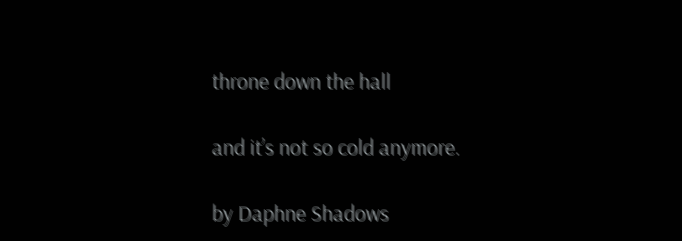throne down the hall

and it’s not so cold anymore.

by Daphne Shadows